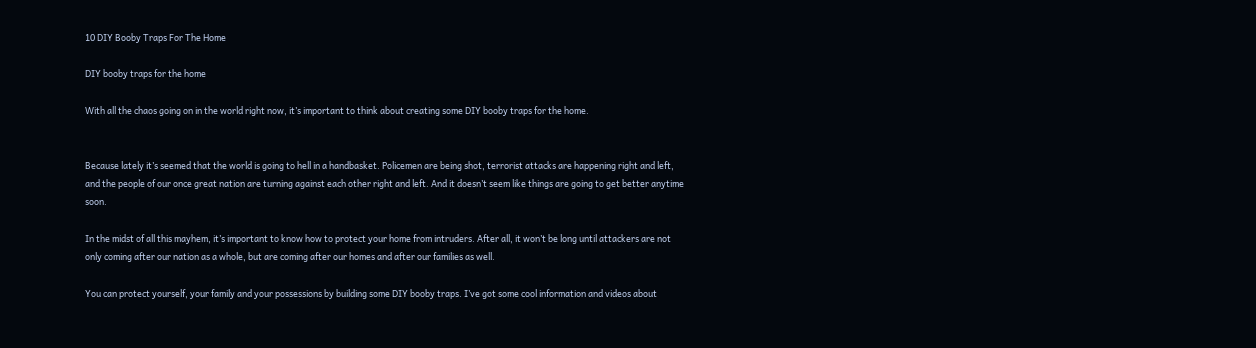10 DIY Booby Traps For The Home

DIY booby traps for the home

With all the chaos going on in the world right now, it’s important to think about creating some DIY booby traps for the home.


Because lately it’s seemed that the world is going to hell in a handbasket. Policemen are being shot, terrorist attacks are happening right and left, and the people of our once great nation are turning against each other right and left. And it doesn’t seem like things are going to get better anytime soon.

In the midst of all this mayhem, it’s important to know how to protect your home from intruders. After all, it won’t be long until attackers are not only coming after our nation as a whole, but are coming after our homes and after our families as well.

You can protect yourself, your family and your possessions by building some DIY booby traps. I’ve got some cool information and videos about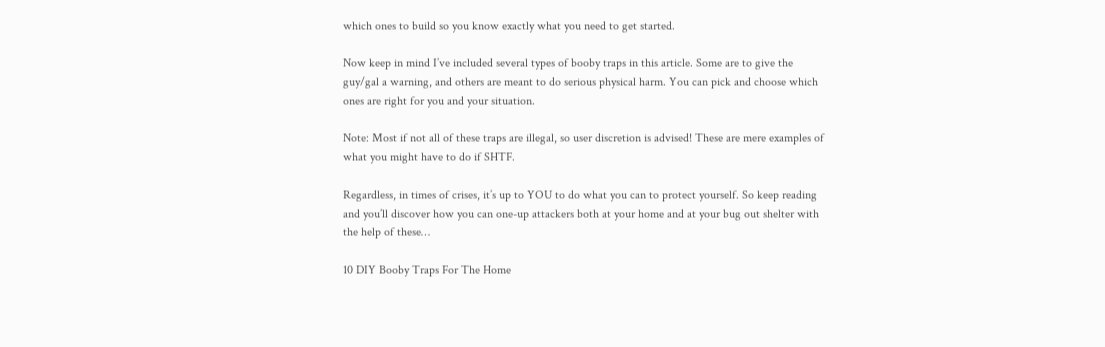which ones to build so you know exactly what you need to get started.

Now keep in mind I’ve included several types of booby traps in this article. Some are to give the guy/gal a warning, and others are meant to do serious physical harm. You can pick and choose which ones are right for you and your situation.

Note: Most if not all of these traps are illegal, so user discretion is advised! These are mere examples of what you might have to do if SHTF.

Regardless, in times of crises, it’s up to YOU to do what you can to protect yourself. So keep reading and you’ll discover how you can one-up attackers both at your home and at your bug out shelter with the help of these…

10 DIY Booby Traps For The Home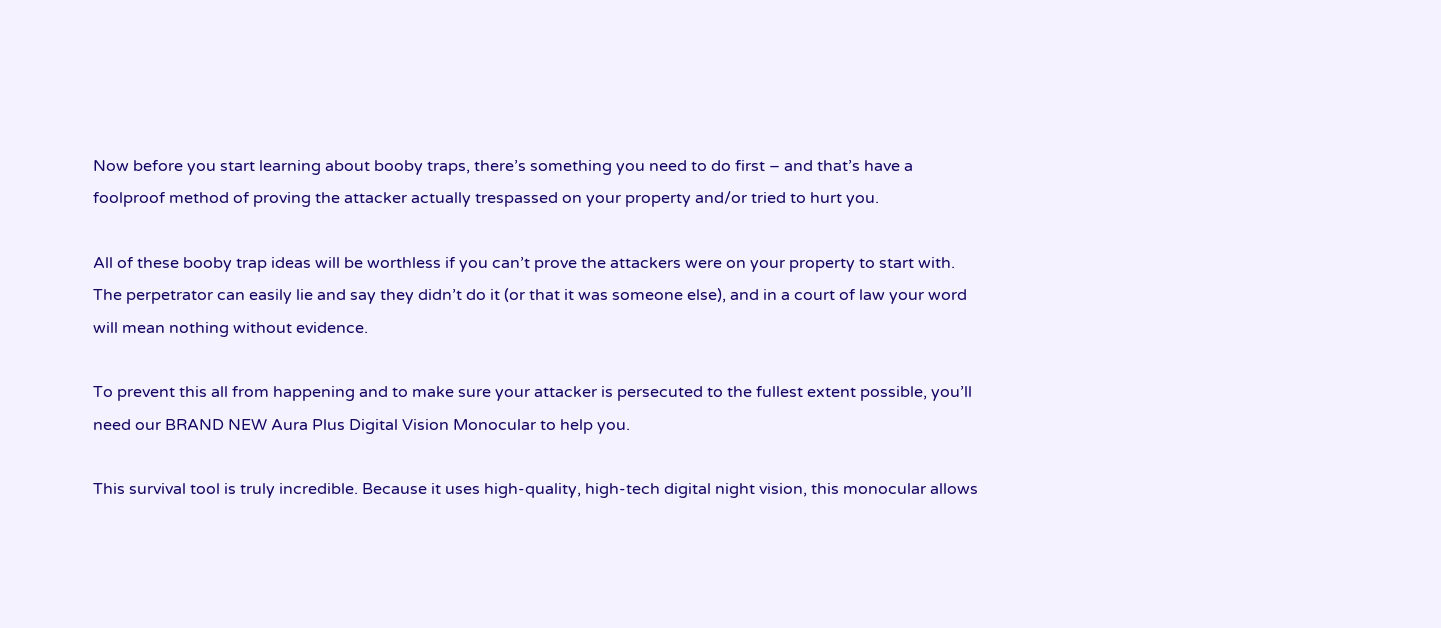Now before you start learning about booby traps, there’s something you need to do first – and that’s have a foolproof method of proving the attacker actually trespassed on your property and/or tried to hurt you.

All of these booby trap ideas will be worthless if you can’t prove the attackers were on your property to start with. The perpetrator can easily lie and say they didn’t do it (or that it was someone else), and in a court of law your word will mean nothing without evidence.

To prevent this all from happening and to make sure your attacker is persecuted to the fullest extent possible, you’ll need our BRAND NEW Aura Plus Digital Vision Monocular to help you.

This survival tool is truly incredible. Because it uses high-quality, high-tech digital night vision, this monocular allows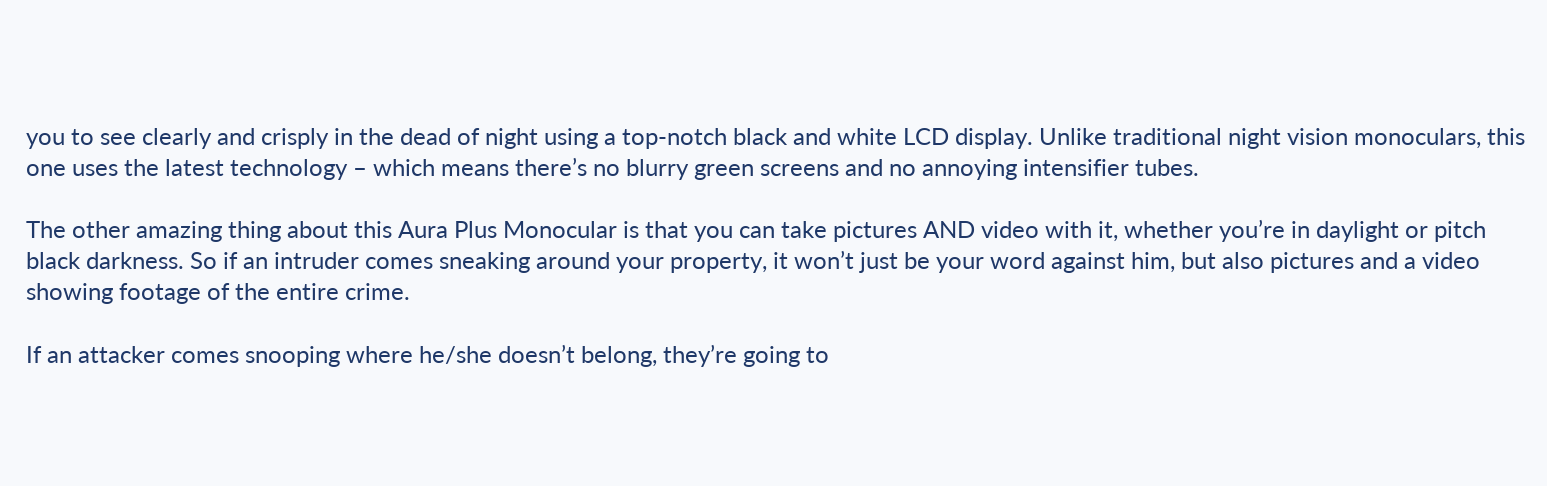you to see clearly and crisply in the dead of night using a top-notch black and white LCD display. Unlike traditional night vision monoculars, this one uses the latest technology – which means there’s no blurry green screens and no annoying intensifier tubes.

The other amazing thing about this Aura Plus Monocular is that you can take pictures AND video with it, whether you’re in daylight or pitch black darkness. So if an intruder comes sneaking around your property, it won’t just be your word against him, but also pictures and a video showing footage of the entire crime.

If an attacker comes snooping where he/she doesn’t belong, they’re going to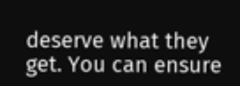deserve what they get. You can ensure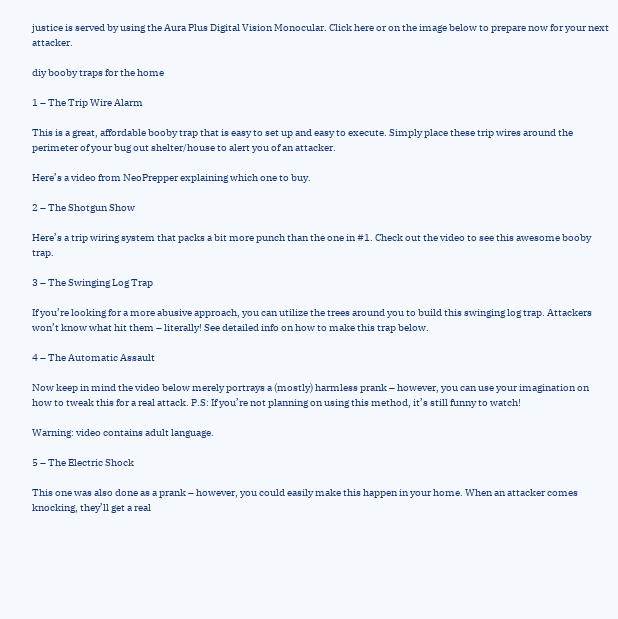justice is served by using the Aura Plus Digital Vision Monocular. Click here or on the image below to prepare now for your next attacker.

diy booby traps for the home

1 – The Trip Wire Alarm

This is a great, affordable booby trap that is easy to set up and easy to execute. Simply place these trip wires around the perimeter of your bug out shelter/house to alert you of an attacker.

Here’s a video from NeoPrepper explaining which one to buy.

2 – The Shotgun Show

Here’s a trip wiring system that packs a bit more punch than the one in #1. Check out the video to see this awesome booby trap.

3 – The Swinging Log Trap

If you’re looking for a more abusive approach, you can utilize the trees around you to build this swinging log trap. Attackers won’t know what hit them – literally! See detailed info on how to make this trap below.

4 – The Automatic Assault

Now keep in mind the video below merely portrays a (mostly) harmless prank – however, you can use your imagination on how to tweak this for a real attack. P.S: If you’re not planning on using this method, it’s still funny to watch!

Warning: video contains adult language.

5 – The Electric Shock

This one was also done as a prank – however, you could easily make this happen in your home. When an attacker comes knocking, they’ll get a real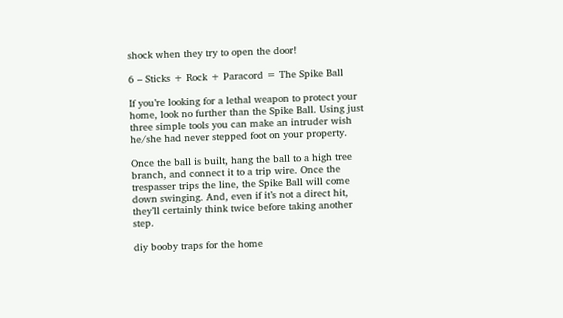shock when they try to open the door!

6 – Sticks + Rock + Paracord = The Spike Ball

If you’re looking for a lethal weapon to protect your home, look no further than the Spike Ball. Using just three simple tools you can make an intruder wish he/she had never stepped foot on your property.

Once the ball is built, hang the ball to a high tree branch, and connect it to a trip wire. Once the trespasser trips the line, the Spike Ball will come down swinging. And, even if it’s not a direct hit, they’ll certainly think twice before taking another step.

diy booby traps for the home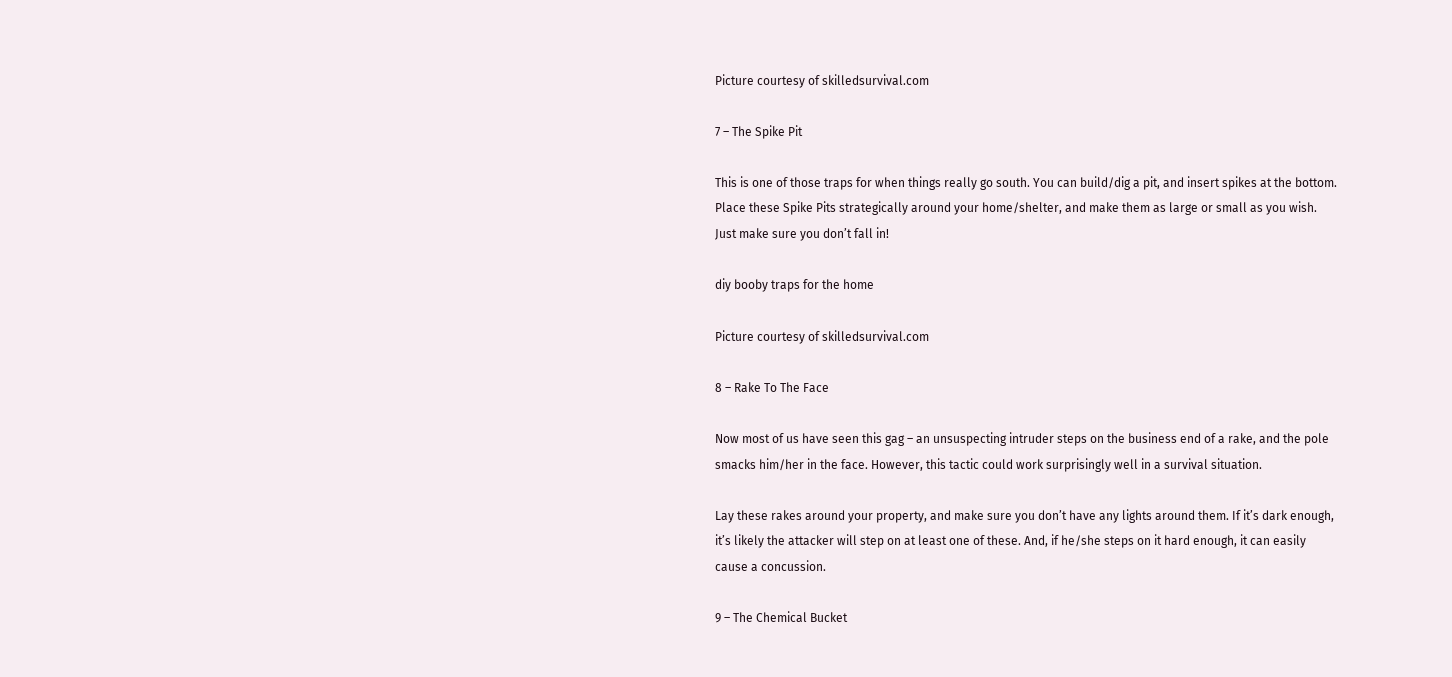Picture courtesy of skilledsurvival.com

7 – The Spike Pit

This is one of those traps for when things really go south. You can build/dig a pit, and insert spikes at the bottom. Place these Spike Pits strategically around your home/shelter, and make them as large or small as you wish. Just make sure you don’t fall in!

diy booby traps for the home

Picture courtesy of skilledsurvival.com

8 – Rake To The Face

Now most of us have seen this gag – an unsuspecting intruder steps on the business end of a rake, and the pole smacks him/her in the face. However, this tactic could work surprisingly well in a survival situation.

Lay these rakes around your property, and make sure you don’t have any lights around them. If it’s dark enough, it’s likely the attacker will step on at least one of these. And, if he/she steps on it hard enough, it can easily cause a concussion.

9 – The Chemical Bucket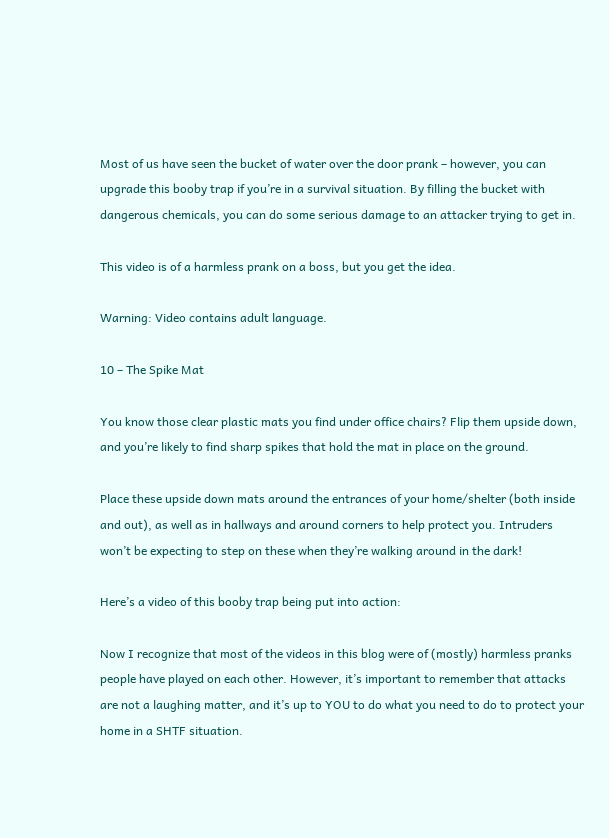Most of us have seen the bucket of water over the door prank – however, you can upgrade this booby trap if you’re in a survival situation. By filling the bucket with dangerous chemicals, you can do some serious damage to an attacker trying to get in.

This video is of a harmless prank on a boss, but you get the idea.

Warning: Video contains adult language.

10 – The Spike Mat

You know those clear plastic mats you find under office chairs? Flip them upside down, and you’re likely to find sharp spikes that hold the mat in place on the ground.

Place these upside down mats around the entrances of your home/shelter (both inside and out), as well as in hallways and around corners to help protect you. Intruders won’t be expecting to step on these when they’re walking around in the dark!

Here’s a video of this booby trap being put into action:

Now I recognize that most of the videos in this blog were of (mostly) harmless pranks people have played on each other. However, it’s important to remember that attacks are not a laughing matter, and it’s up to YOU to do what you need to do to protect your home in a SHTF situation.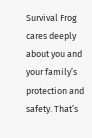Survival Frog cares deeply about you and your family’s protection and safety. That’s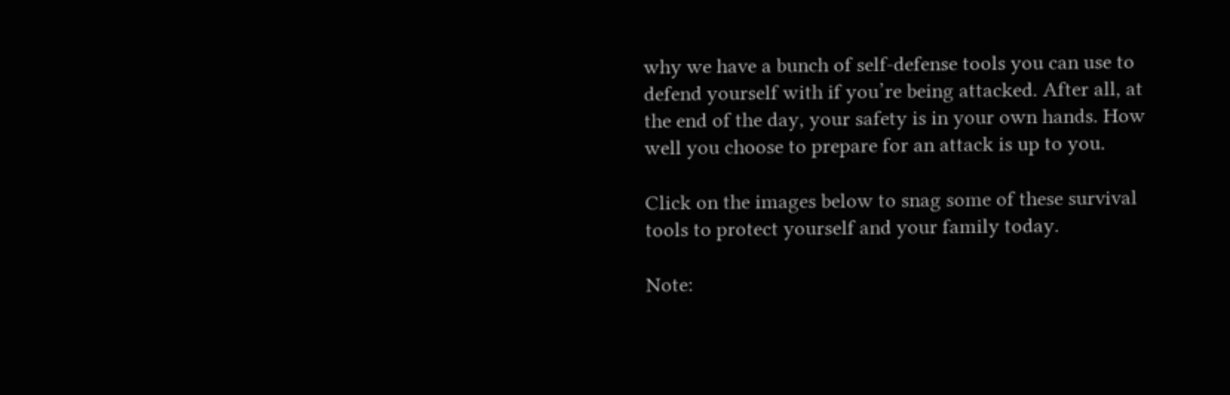why we have a bunch of self-defense tools you can use to defend yourself with if you’re being attacked. After all, at the end of the day, your safety is in your own hands. How well you choose to prepare for an attack is up to you.

Click on the images below to snag some of these survival tools to protect yourself and your family today.

Note: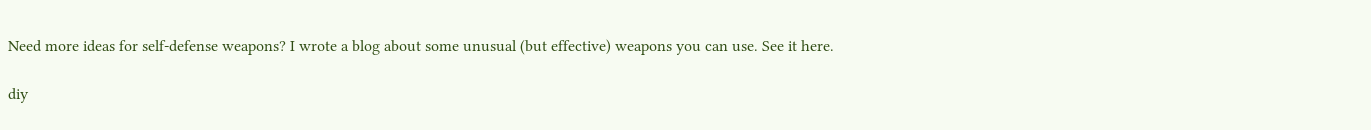Need more ideas for self-defense weapons? I wrote a blog about some unusual (but effective) weapons you can use. See it here.

diy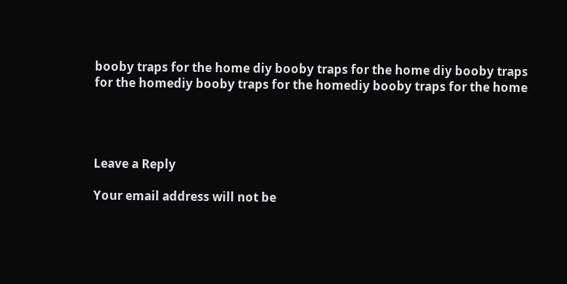booby traps for the home diy booby traps for the home diy booby traps for the homediy booby traps for the homediy booby traps for the home




Leave a Reply

Your email address will not be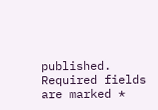published. Required fields are marked *